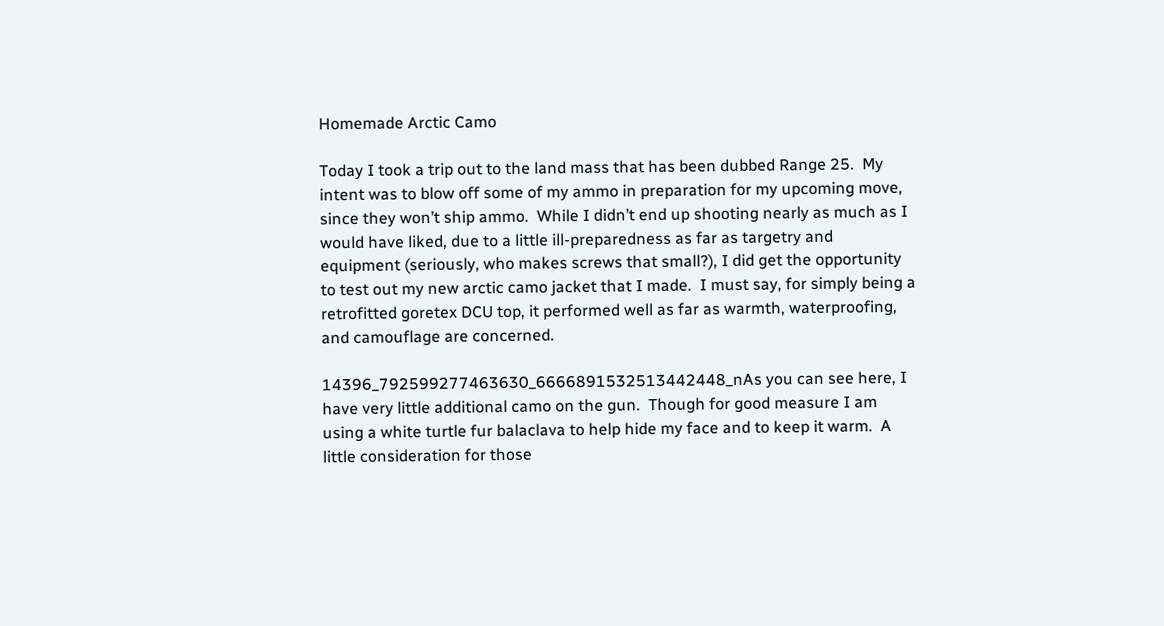Homemade Arctic Camo

Today I took a trip out to the land mass that has been dubbed Range 25.  My intent was to blow off some of my ammo in preparation for my upcoming move, since they won’t ship ammo.  While I didn’t end up shooting nearly as much as I would have liked, due to a little ill-preparedness as far as targetry and equipment (seriously, who makes screws that small?), I did get the opportunity to test out my new arctic camo jacket that I made.  I must say, for simply being a retrofitted goretex DCU top, it performed well as far as warmth, waterproofing, and camouflage are concerned.

14396_792599277463630_6666891532513442448_nAs you can see here, I have very little additional camo on the gun.  Though for good measure I am using a white turtle fur balaclava to help hide my face and to keep it warm.  A little consideration for those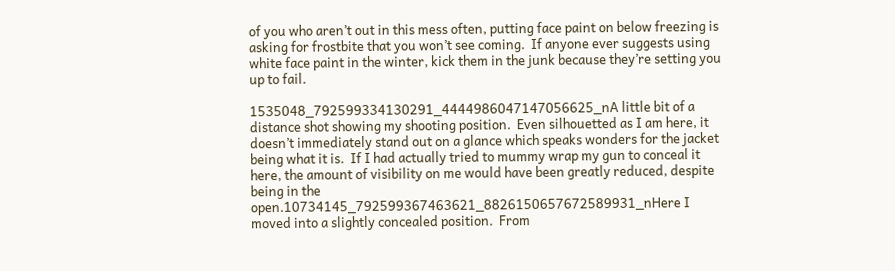of you who aren’t out in this mess often, putting face paint on below freezing is asking for frostbite that you won’t see coming.  If anyone ever suggests using white face paint in the winter, kick them in the junk because they’re setting you up to fail.

1535048_792599334130291_4444986047147056625_nA little bit of a distance shot showing my shooting position.  Even silhouetted as I am here, it doesn’t immediately stand out on a glance which speaks wonders for the jacket being what it is.  If I had actually tried to mummy wrap my gun to conceal it here, the amount of visibility on me would have been greatly reduced, despite being in the open.10734145_792599367463621_8826150657672589931_nHere I moved into a slightly concealed position.  From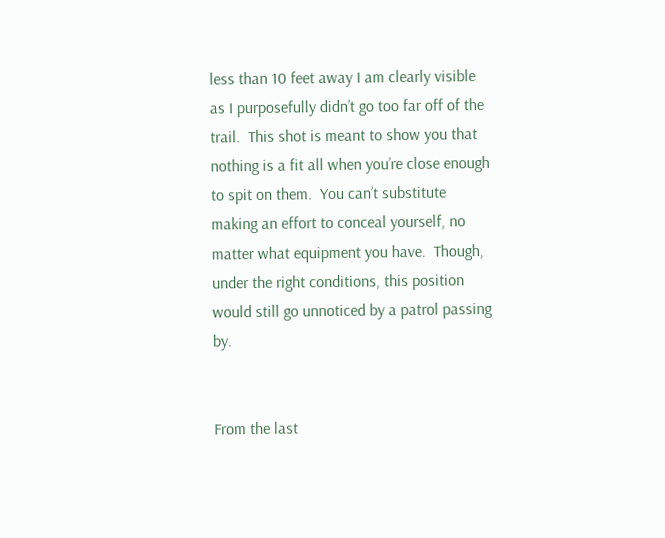less than 10 feet away I am clearly visible as I purposefully didn’t go too far off of the trail.  This shot is meant to show you that nothing is a fit all when you’re close enough to spit on them.  You can’t substitute making an effort to conceal yourself, no matter what equipment you have.  Though, under the right conditions, this position would still go unnoticed by a patrol passing by.


From the last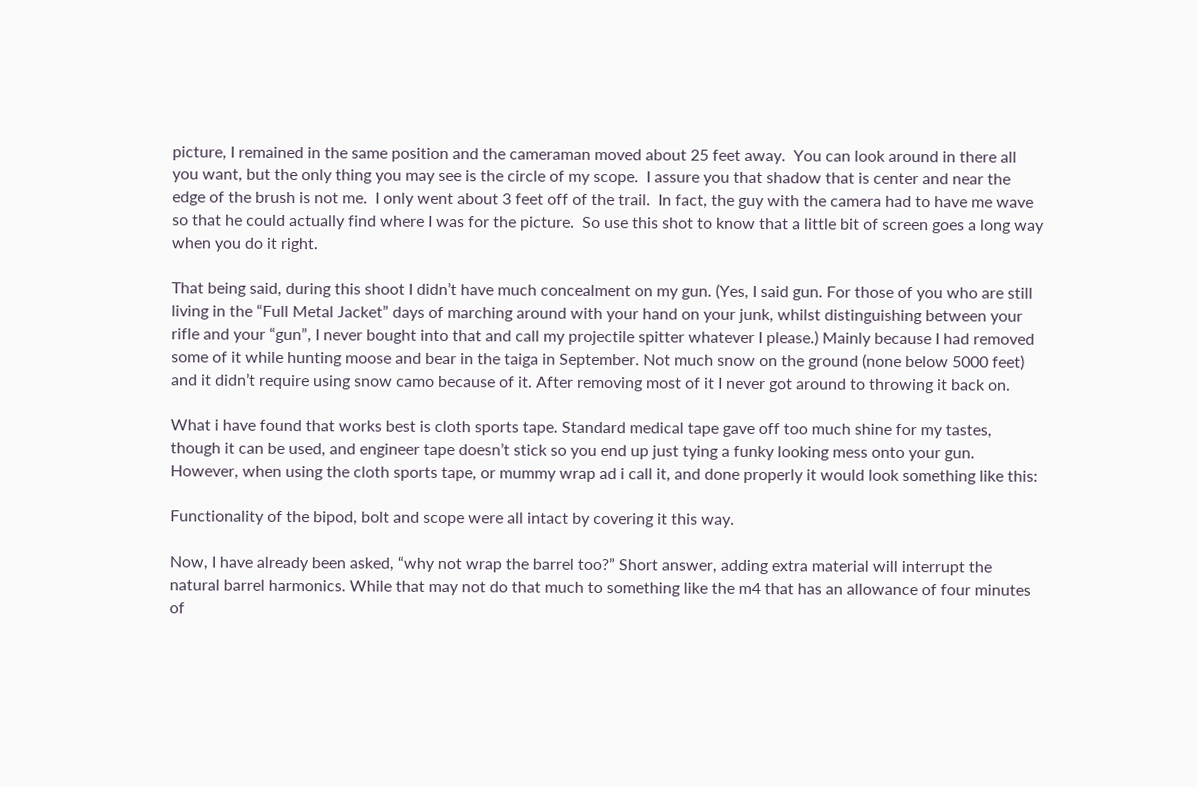picture, I remained in the same position and the cameraman moved about 25 feet away.  You can look around in there all you want, but the only thing you may see is the circle of my scope.  I assure you that shadow that is center and near the edge of the brush is not me.  I only went about 3 feet off of the trail.  In fact, the guy with the camera had to have me wave so that he could actually find where I was for the picture.  So use this shot to know that a little bit of screen goes a long way when you do it right.

That being said, during this shoot I didn’t have much concealment on my gun. (Yes, I said gun. For those of you who are still living in the “Full Metal Jacket” days of marching around with your hand on your junk, whilst distinguishing between your rifle and your “gun”, I never bought into that and call my projectile spitter whatever I please.) Mainly because I had removed some of it while hunting moose and bear in the taiga in September. Not much snow on the ground (none below 5000 feet) and it didn’t require using snow camo because of it. After removing most of it I never got around to throwing it back on.

What i have found that works best is cloth sports tape. Standard medical tape gave off too much shine for my tastes, though it can be used, and engineer tape doesn’t stick so you end up just tying a funky looking mess onto your gun. However, when using the cloth sports tape, or mummy wrap ad i call it, and done properly it would look something like this:

Functionality of the bipod, bolt and scope were all intact by covering it this way.

Now, I have already been asked, “why not wrap the barrel too?” Short answer, adding extra material will interrupt the natural barrel harmonics. While that may not do that much to something like the m4 that has an allowance of four minutes of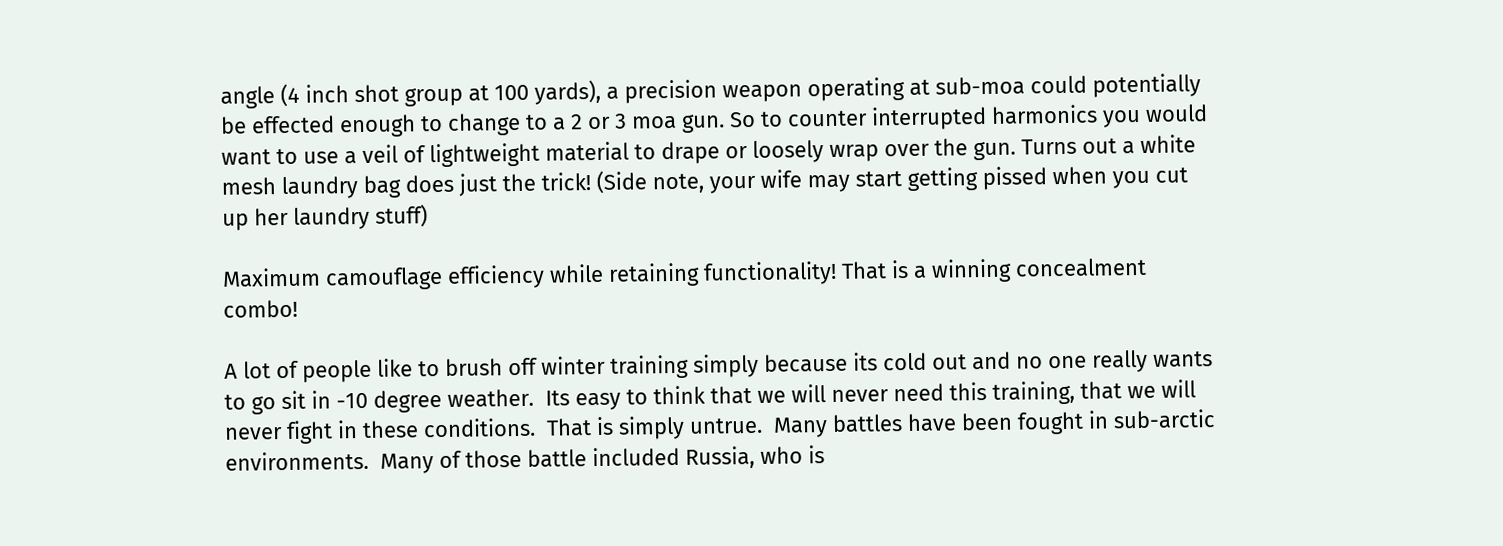angle (4 inch shot group at 100 yards), a precision weapon operating at sub-moa could potentially be effected enough to change to a 2 or 3 moa gun. So to counter interrupted harmonics you would want to use a veil of lightweight material to drape or loosely wrap over the gun. Turns out a white mesh laundry bag does just the trick! (Side note, your wife may start getting pissed when you cut up her laundry stuff)

Maximum camouflage efficiency while retaining functionality! That is a winning concealment combo!

A lot of people like to brush off winter training simply because its cold out and no one really wants to go sit in -10 degree weather.  Its easy to think that we will never need this training, that we will never fight in these conditions.  That is simply untrue.  Many battles have been fought in sub-arctic environments.  Many of those battle included Russia, who is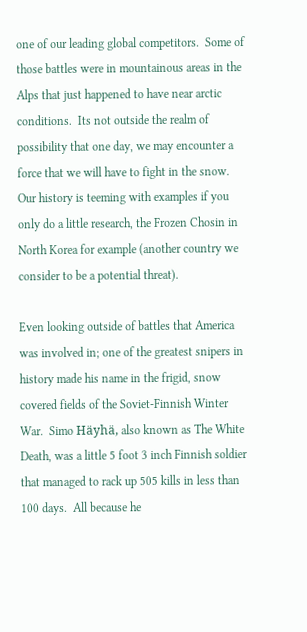one of our leading global competitors.  Some of those battles were in mountainous areas in the Alps that just happened to have near arctic conditions.  Its not outside the realm of possibility that one day, we may encounter a force that we will have to fight in the snow.  Our history is teeming with examples if you only do a little research, the Frozen Chosin in North Korea for example (another country we consider to be a potential threat).

Even looking outside of battles that America was involved in; one of the greatest snipers in history made his name in the frigid, snow covered fields of the Soviet-Finnish Winter War.  Simo Häyhä, also known as The White Death, was a little 5 foot 3 inch Finnish soldier that managed to rack up 505 kills in less than 100 days.  All because he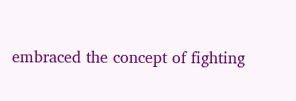embraced the concept of fighting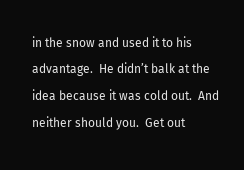in the snow and used it to his advantage.  He didn’t balk at the idea because it was cold out.  And neither should you.  Get out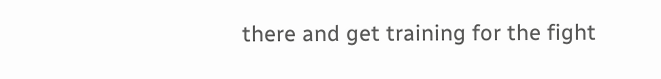there and get training for the fight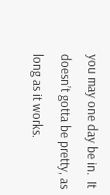you may one day be in.  It doesn’t gotta be pretty, as long as it works.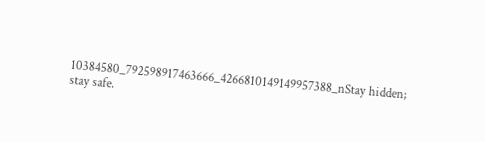10384580_792598917463666_4266810149149957388_nStay hidden; stay safe.